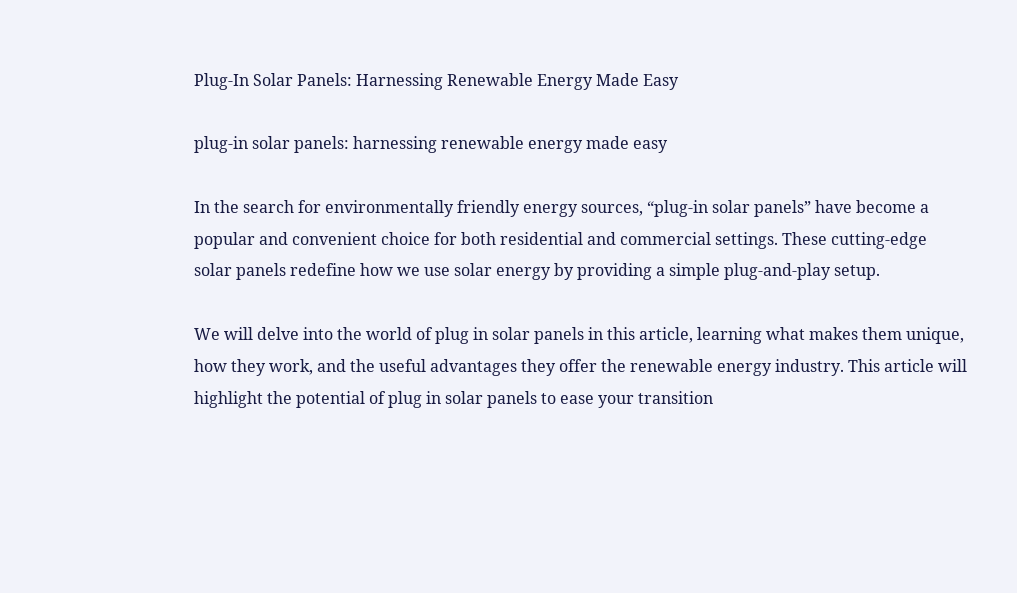Plug-In Solar Panels: Harnessing Renewable Energy Made Easy

plug-in solar panels: harnessing renewable energy made easy

In the search for environmentally friendly energy sources, “plug-in solar panels” have become a popular and convenient choice for both residential and commercial settings. These cutting-edge solar panels redefine how we use solar energy by providing a simple plug-and-play setup.

We will delve into the world of plug in solar panels in this article, learning what makes them unique, how they work, and the useful advantages they offer the renewable energy industry. This article will highlight the potential of plug in solar panels to ease your transition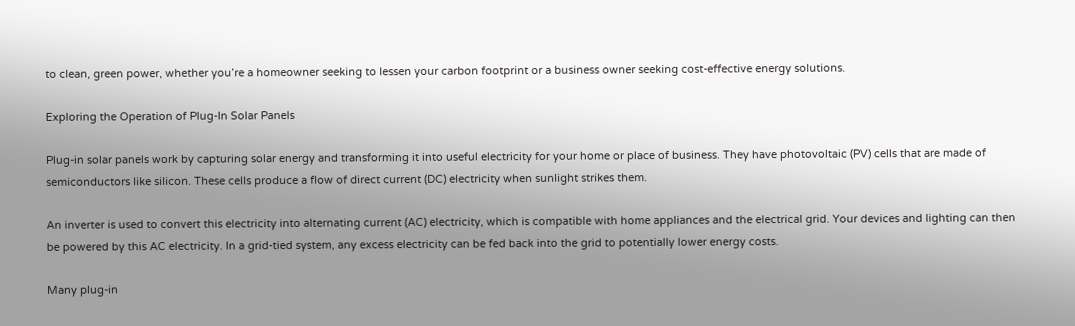to clean, green power, whether you’re a homeowner seeking to lessen your carbon footprint or a business owner seeking cost-effective energy solutions.

Exploring the Operation of Plug-In Solar Panels

Plug-in solar panels work by capturing solar energy and transforming it into useful electricity for your home or place of business. They have photovoltaic (PV) cells that are made of semiconductors like silicon. These cells produce a flow of direct current (DC) electricity when sunlight strikes them.

An inverter is used to convert this electricity into alternating current (AC) electricity, which is compatible with home appliances and the electrical grid. Your devices and lighting can then be powered by this AC electricity. In a grid-tied system, any excess electricity can be fed back into the grid to potentially lower energy costs.

Many plug-in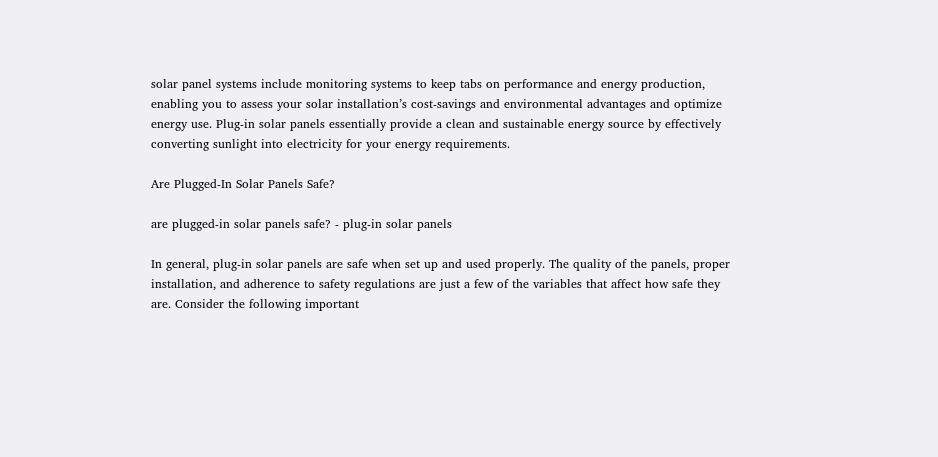solar panel systems include monitoring systems to keep tabs on performance and energy production, enabling you to assess your solar installation’s cost-savings and environmental advantages and optimize energy use. Plug-in solar panels essentially provide a clean and sustainable energy source by effectively converting sunlight into electricity for your energy requirements.

Are Plugged-In Solar Panels Safe?

are plugged-in solar panels safe? - plug-in solar panels

In general, plug-in solar panels are safe when set up and used properly. The quality of the panels, proper installation, and adherence to safety regulations are just a few of the variables that affect how safe they are. Consider the following important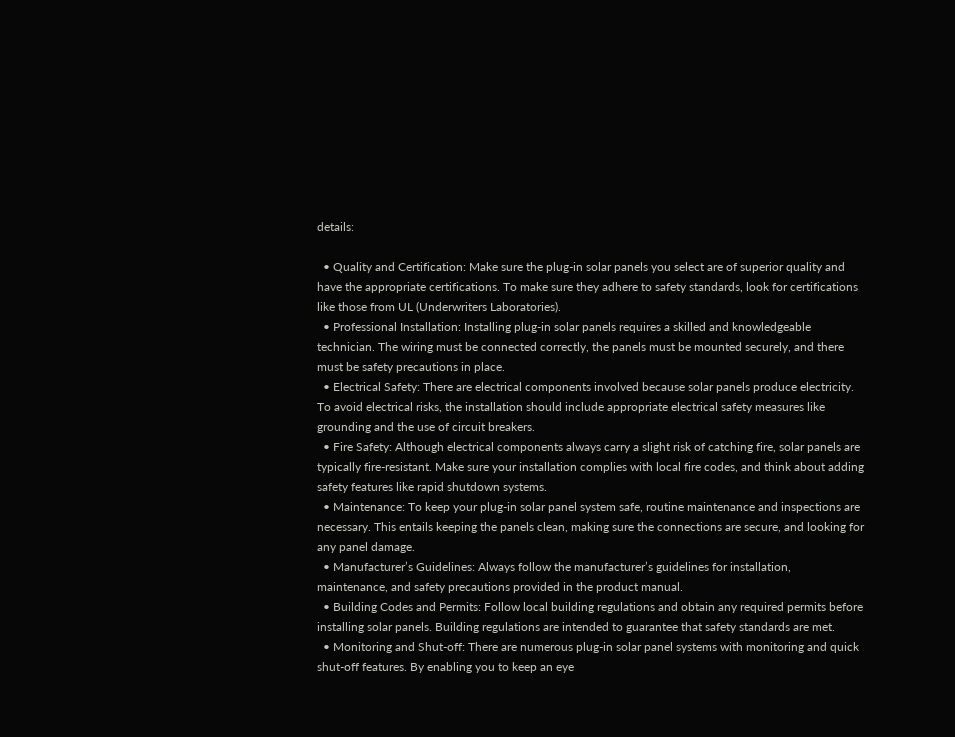details:

  • Quality and Certification: Make sure the plug-in solar panels you select are of superior quality and have the appropriate certifications. To make sure they adhere to safety standards, look for certifications like those from UL (Underwriters Laboratories).
  • Professional Installation: Installing plug-in solar panels requires a skilled and knowledgeable technician. The wiring must be connected correctly, the panels must be mounted securely, and there must be safety precautions in place.
  • Electrical Safety: There are electrical components involved because solar panels produce electricity. To avoid electrical risks, the installation should include appropriate electrical safety measures like grounding and the use of circuit breakers.
  • Fire Safety: Although electrical components always carry a slight risk of catching fire, solar panels are typically fire-resistant. Make sure your installation complies with local fire codes, and think about adding safety features like rapid shutdown systems.
  • Maintenance: To keep your plug-in solar panel system safe, routine maintenance and inspections are necessary. This entails keeping the panels clean, making sure the connections are secure, and looking for any panel damage.
  • Manufacturer’s Guidelines: Always follow the manufacturer’s guidelines for installation, maintenance, and safety precautions provided in the product manual.
  • Building Codes and Permits: Follow local building regulations and obtain any required permits before installing solar panels. Building regulations are intended to guarantee that safety standards are met.
  • Monitoring and Shut-off: There are numerous plug-in solar panel systems with monitoring and quick shut-off features. By enabling you to keep an eye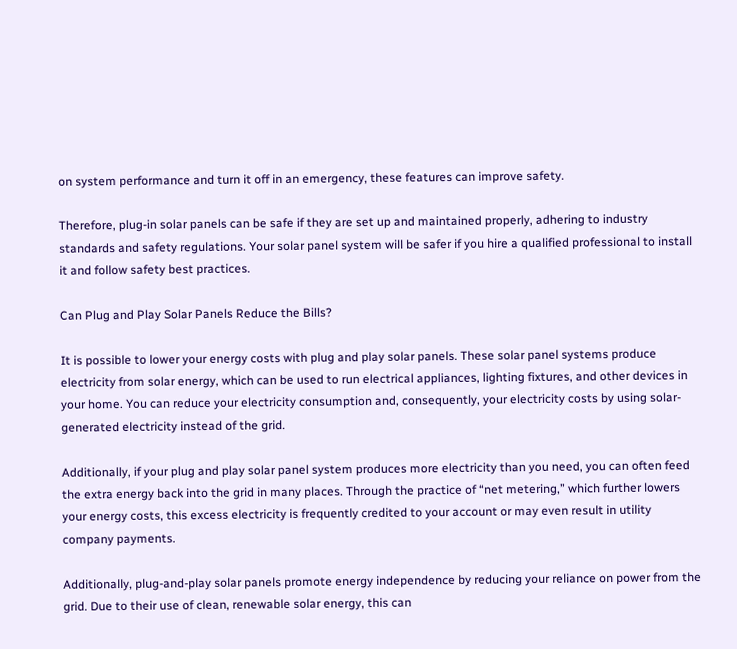on system performance and turn it off in an emergency, these features can improve safety.

Therefore, plug-in solar panels can be safe if they are set up and maintained properly, adhering to industry standards and safety regulations. Your solar panel system will be safer if you hire a qualified professional to install it and follow safety best practices.

Can Plug and Play Solar Panels Reduce the Bills?

It is possible to lower your energy costs with plug and play solar panels. These solar panel systems produce electricity from solar energy, which can be used to run electrical appliances, lighting fixtures, and other devices in your home. You can reduce your electricity consumption and, consequently, your electricity costs by using solar-generated electricity instead of the grid.

Additionally, if your plug and play solar panel system produces more electricity than you need, you can often feed the extra energy back into the grid in many places. Through the practice of “net metering,” which further lowers your energy costs, this excess electricity is frequently credited to your account or may even result in utility company payments.

Additionally, plug-and-play solar panels promote energy independence by reducing your reliance on power from the grid. Due to their use of clean, renewable solar energy, this can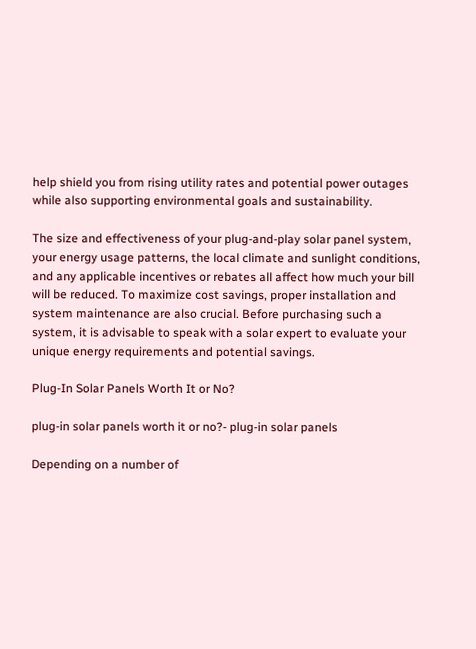help shield you from rising utility rates and potential power outages while also supporting environmental goals and sustainability.

The size and effectiveness of your plug-and-play solar panel system, your energy usage patterns, the local climate and sunlight conditions, and any applicable incentives or rebates all affect how much your bill will be reduced. To maximize cost savings, proper installation and system maintenance are also crucial. Before purchasing such a system, it is advisable to speak with a solar expert to evaluate your unique energy requirements and potential savings.

Plug-In Solar Panels Worth It or No?

plug-in solar panels worth it or no?- plug-in solar panels

Depending on a number of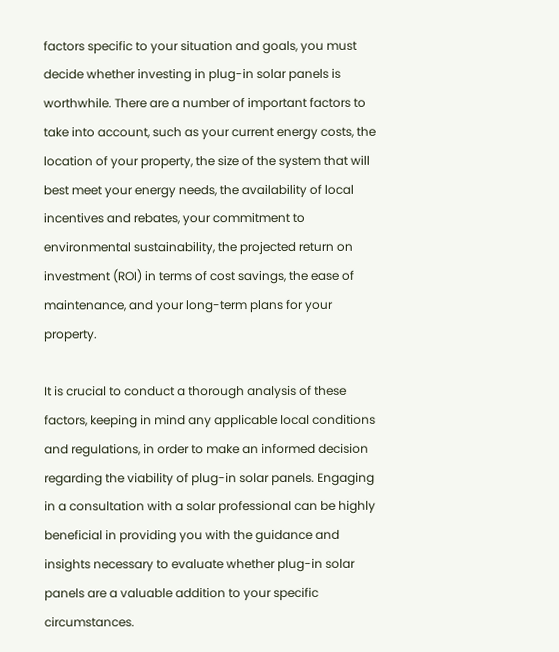factors specific to your situation and goals, you must decide whether investing in plug-in solar panels is worthwhile. There are a number of important factors to take into account, such as your current energy costs, the location of your property, the size of the system that will best meet your energy needs, the availability of local incentives and rebates, your commitment to environmental sustainability, the projected return on investment (ROI) in terms of cost savings, the ease of maintenance, and your long-term plans for your property.

It is crucial to conduct a thorough analysis of these factors, keeping in mind any applicable local conditions and regulations, in order to make an informed decision regarding the viability of plug-in solar panels. Engaging in a consultation with a solar professional can be highly beneficial in providing you with the guidance and insights necessary to evaluate whether plug-in solar panels are a valuable addition to your specific circumstances.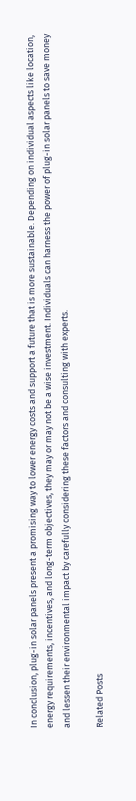In conclusion, plug-in solar panels present a promising way to lower energy costs and support a future that is more sustainable. Depending on individual aspects like location, energy requirements, incentives, and long-term objectives, they may or may not be a wise investment. Individuals can harness the power of plug-in solar panels to save money and lessen their environmental impact by carefully considering these factors and consulting with experts.

Related Posts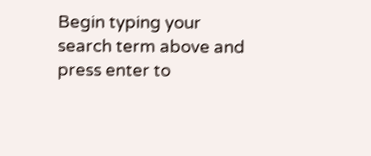Begin typing your search term above and press enter to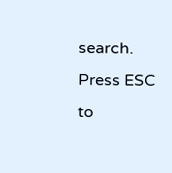search. Press ESC to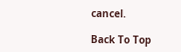cancel.

Back To Top